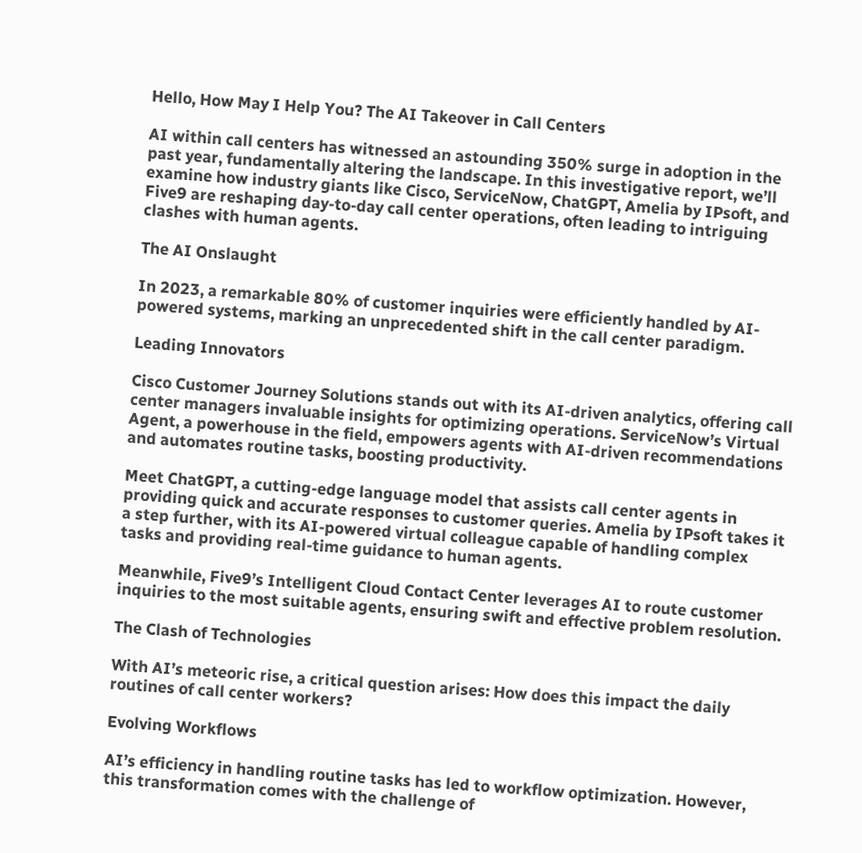Hello, How May I Help You? The AI Takeover in Call Centers

AI within call centers has witnessed an astounding 350% surge in adoption in the past year, fundamentally altering the landscape. In this investigative report, we’ll examine how industry giants like Cisco, ServiceNow, ChatGPT, Amelia by IPsoft, and Five9 are reshaping day-to-day call center operations, often leading to intriguing clashes with human agents.

The AI Onslaught

In 2023, a remarkable 80% of customer inquiries were efficiently handled by AI-powered systems, marking an unprecedented shift in the call center paradigm.

Leading Innovators

Cisco Customer Journey Solutions stands out with its AI-driven analytics, offering call center managers invaluable insights for optimizing operations. ServiceNow’s Virtual Agent, a powerhouse in the field, empowers agents with AI-driven recommendations and automates routine tasks, boosting productivity.

Meet ChatGPT, a cutting-edge language model that assists call center agents in providing quick and accurate responses to customer queries. Amelia by IPsoft takes it a step further, with its AI-powered virtual colleague capable of handling complex tasks and providing real-time guidance to human agents.

Meanwhile, Five9’s Intelligent Cloud Contact Center leverages AI to route customer inquiries to the most suitable agents, ensuring swift and effective problem resolution.

The Clash of Technologies

With AI’s meteoric rise, a critical question arises: How does this impact the daily routines of call center workers?

Evolving Workflows

AI’s efficiency in handling routine tasks has led to workflow optimization. However, this transformation comes with the challenge of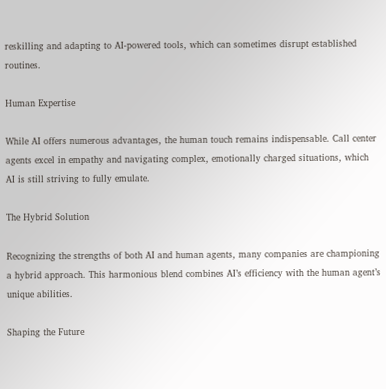reskilling and adapting to AI-powered tools, which can sometimes disrupt established routines.

Human Expertise

While AI offers numerous advantages, the human touch remains indispensable. Call center agents excel in empathy and navigating complex, emotionally charged situations, which AI is still striving to fully emulate.

The Hybrid Solution

Recognizing the strengths of both AI and human agents, many companies are championing a hybrid approach. This harmonious blend combines AI’s efficiency with the human agent’s unique abilities.

Shaping the Future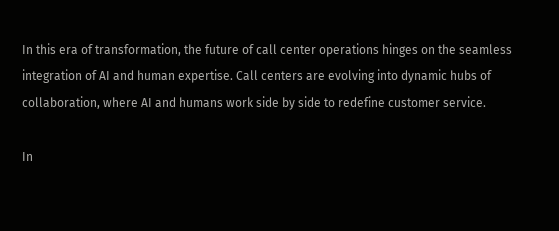In this era of transformation, the future of call center operations hinges on the seamless integration of AI and human expertise. Call centers are evolving into dynamic hubs of collaboration, where AI and humans work side by side to redefine customer service.

In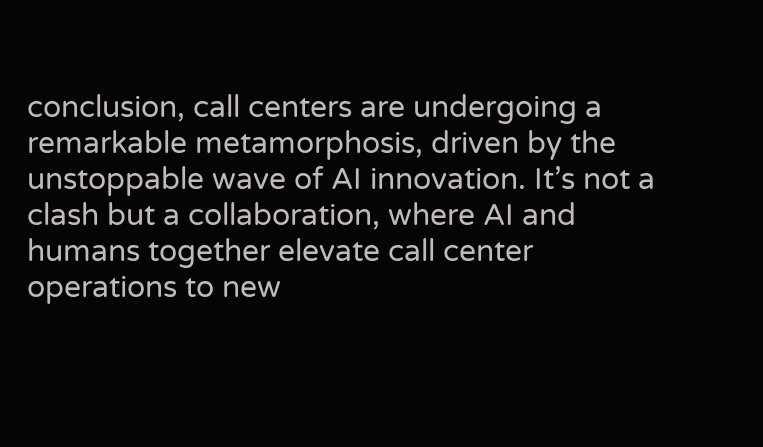conclusion, call centers are undergoing a remarkable metamorphosis, driven by the unstoppable wave of AI innovation. It’s not a clash but a collaboration, where AI and humans together elevate call center operations to new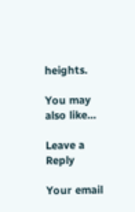heights.

You may also like...

Leave a Reply

Your email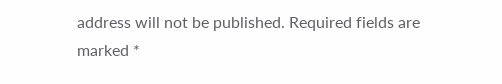address will not be published. Required fields are marked *